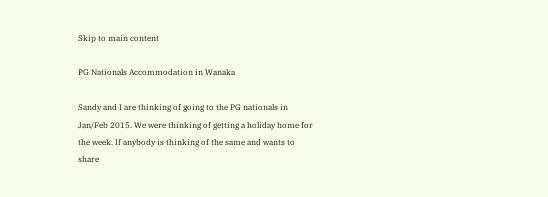Skip to main content

PG Nationals Accommodation in Wanaka

Sandy and I are thinking of going to the PG nationals in Jan/Feb 2015. We were thinking of getting a holiday home for the week. If anybody is thinking of the same and wants to share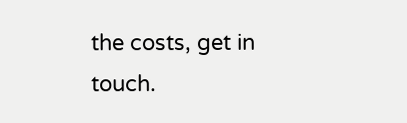the costs, get in touch.